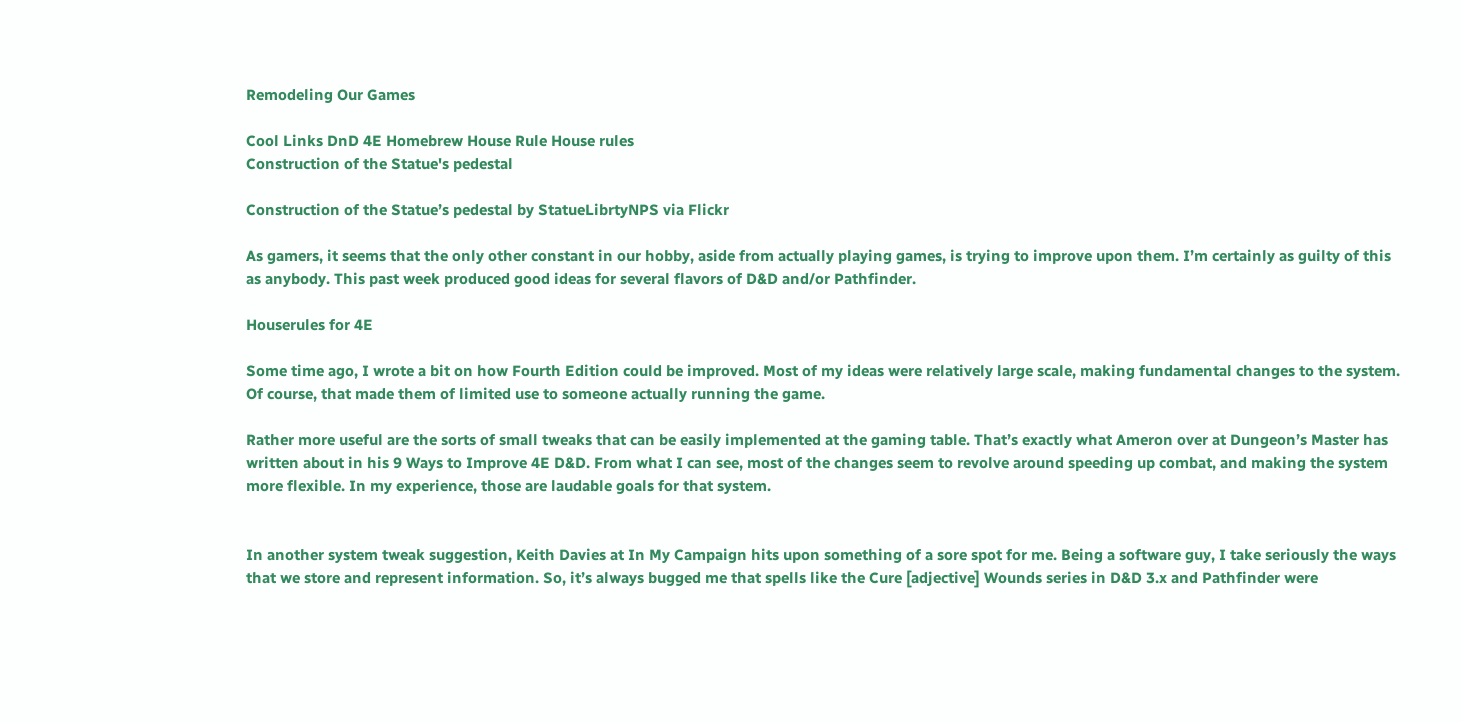Remodeling Our Games

Cool Links DnD 4E Homebrew House Rule House rules
Construction of the Statue's pedestal

Construction of the Statue’s pedestal by StatueLibrtyNPS via Flickr

As gamers, it seems that the only other constant in our hobby, aside from actually playing games, is trying to improve upon them. I’m certainly as guilty of this as anybody. This past week produced good ideas for several flavors of D&D and/or Pathfinder.

Houserules for 4E

Some time ago, I wrote a bit on how Fourth Edition could be improved. Most of my ideas were relatively large scale, making fundamental changes to the system. Of course, that made them of limited use to someone actually running the game.

Rather more useful are the sorts of small tweaks that can be easily implemented at the gaming table. That’s exactly what Ameron over at Dungeon’s Master has written about in his 9 Ways to Improve 4E D&D. From what I can see, most of the changes seem to revolve around speeding up combat, and making the system more flexible. In my experience, those are laudable goals for that system.


In another system tweak suggestion, Keith Davies at In My Campaign hits upon something of a sore spot for me. Being a software guy, I take seriously the ways that we store and represent information. So, it’s always bugged me that spells like the Cure [adjective] Wounds series in D&D 3.x and Pathfinder were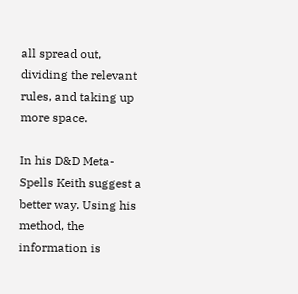all spread out, dividing the relevant rules, and taking up more space.

In his D&D Meta-Spells Keith suggest a better way. Using his method, the information is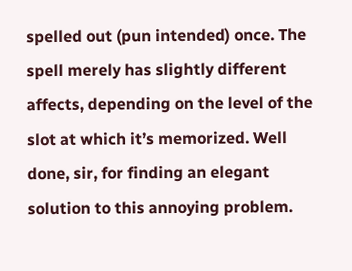spelled out (pun intended) once. The spell merely has slightly different affects, depending on the level of the slot at which it’s memorized. Well done, sir, for finding an elegant solution to this annoying problem.